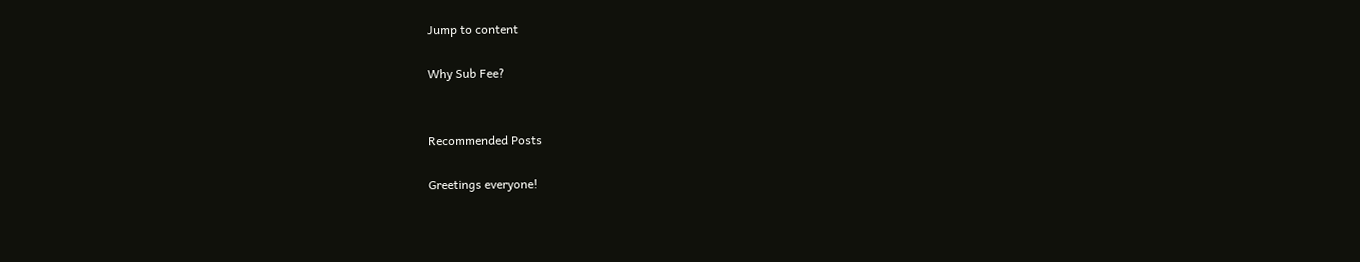Jump to content

Why Sub Fee?


Recommended Posts

Greetings everyone!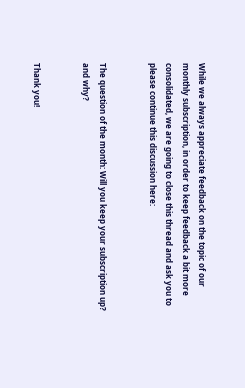While we always appreciate feedback on the topic of our monthly subscription, in order to keep feedback a bit more consolidated, we are going to close this thread and ask you to please continue this discussion here:


The question of the month: Will you keep your subscription up? and why?


Thank you!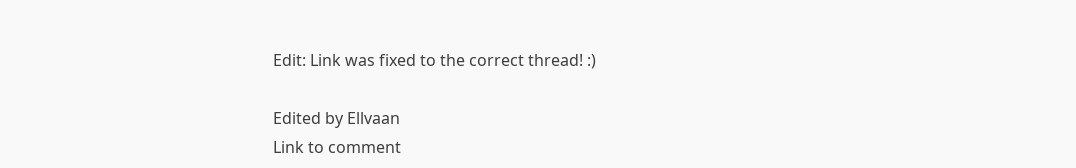Edit: Link was fixed to the correct thread! :)

Edited by Ellvaan
Link to comment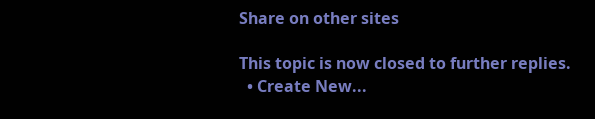Share on other sites

This topic is now closed to further replies.
  • Create New...